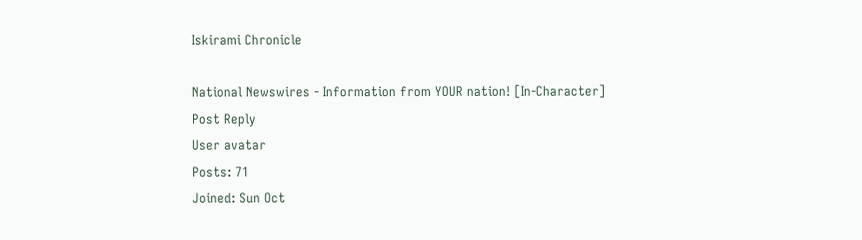Iskirami Chronicle

National Newswires - Information from YOUR nation! [In-Character]
Post Reply
User avatar
Posts: 71
Joined: Sun Oct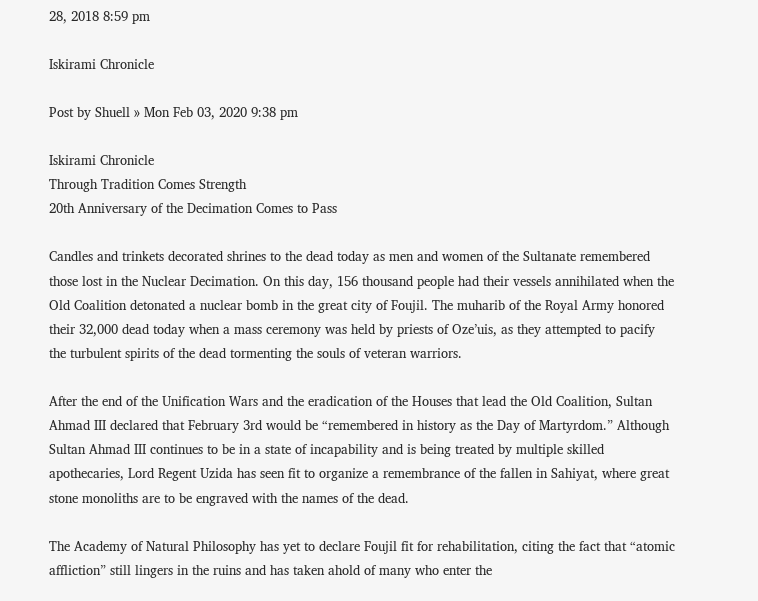28, 2018 8:59 pm

Iskirami Chronicle

Post by Shuell » Mon Feb 03, 2020 9:38 pm

Iskirami Chronicle
Through Tradition Comes Strength
20th Anniversary of the Decimation Comes to Pass

Candles and trinkets decorated shrines to the dead today as men and women of the Sultanate remembered those lost in the Nuclear Decimation. On this day, 156 thousand people had their vessels annihilated when the Old Coalition detonated a nuclear bomb in the great city of Foujil. The muharib of the Royal Army honored their 32,000 dead today when a mass ceremony was held by priests of Oze’uis, as they attempted to pacify the turbulent spirits of the dead tormenting the souls of veteran warriors.

After the end of the Unification Wars and the eradication of the Houses that lead the Old Coalition, Sultan Ahmad III declared that February 3rd would be “remembered in history as the Day of Martyrdom.” Although Sultan Ahmad III continues to be in a state of incapability and is being treated by multiple skilled apothecaries, Lord Regent Uzida has seen fit to organize a remembrance of the fallen in Sahiyat, where great stone monoliths are to be engraved with the names of the dead.

The Academy of Natural Philosophy has yet to declare Foujil fit for rehabilitation, citing the fact that “atomic affliction” still lingers in the ruins and has taken ahold of many who enter the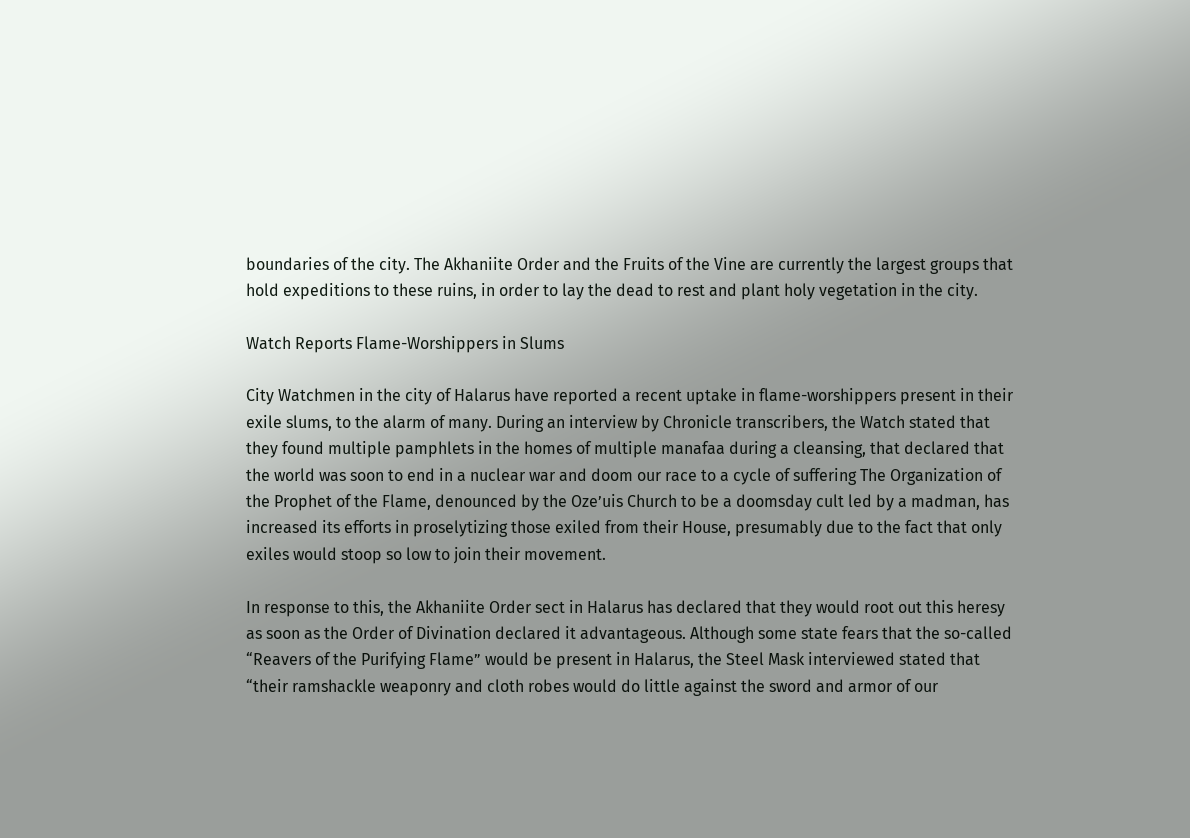boundaries of the city. The Akhaniite Order and the Fruits of the Vine are currently the largest groups that hold expeditions to these ruins, in order to lay the dead to rest and plant holy vegetation in the city.

Watch Reports Flame-Worshippers in Slums

City Watchmen in the city of Halarus have reported a recent uptake in flame-worshippers present in their exile slums, to the alarm of many. During an interview by Chronicle transcribers, the Watch stated that they found multiple pamphlets in the homes of multiple manafaa during a cleansing, that declared that the world was soon to end in a nuclear war and doom our race to a cycle of suffering The Organization of the Prophet of the Flame, denounced by the Oze’uis Church to be a doomsday cult led by a madman, has increased its efforts in proselytizing those exiled from their House, presumably due to the fact that only exiles would stoop so low to join their movement.

In response to this, the Akhaniite Order sect in Halarus has declared that they would root out this heresy as soon as the Order of Divination declared it advantageous. Although some state fears that the so-called “Reavers of the Purifying Flame” would be present in Halarus, the Steel Mask interviewed stated that “their ramshackle weaponry and cloth robes would do little against the sword and armor of our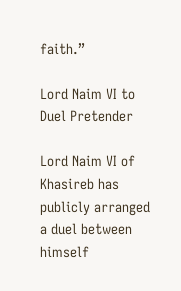faith.”

Lord Naim VI to Duel Pretender

Lord Naim VI of Khasireb has publicly arranged a duel between himself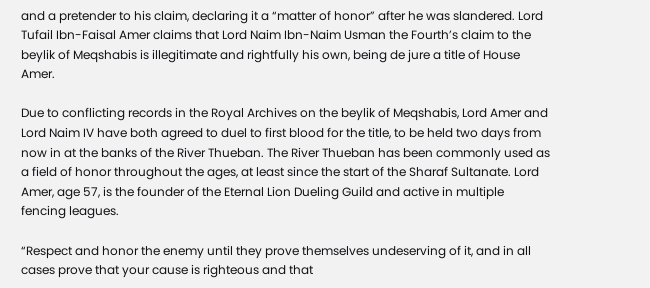and a pretender to his claim, declaring it a “matter of honor” after he was slandered. Lord Tufail Ibn-Faisal Amer claims that Lord Naim Ibn-Naim Usman the Fourth’s claim to the beylik of Meqshabis is illegitimate and rightfully his own, being de jure a title of House Amer.

Due to conflicting records in the Royal Archives on the beylik of Meqshabis, Lord Amer and Lord Naim IV have both agreed to duel to first blood for the title, to be held two days from now in at the banks of the River Thueban. The River Thueban has been commonly used as a field of honor throughout the ages, at least since the start of the Sharaf Sultanate. Lord Amer, age 57, is the founder of the Eternal Lion Dueling Guild and active in multiple fencing leagues.

“Respect and honor the enemy until they prove themselves undeserving of it, and in all cases prove that your cause is righteous and that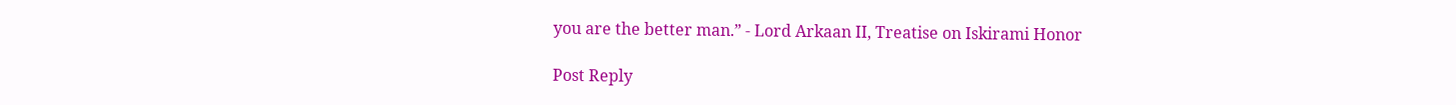you are the better man.” - Lord Arkaan II, Treatise on Iskirami Honor

Post Reply